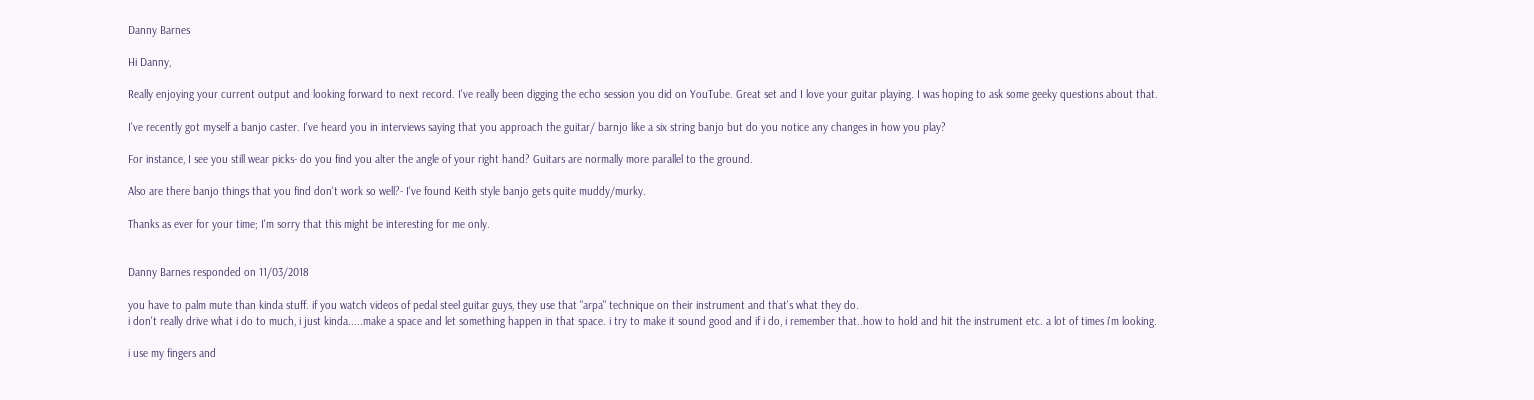Danny Barnes

Hi Danny,

Really enjoying your current output and looking forward to next record. I've really been digging the echo session you did on YouTube. Great set and I love your guitar playing. I was hoping to ask some geeky questions about that.

I've recently got myself a banjo caster. I've heard you in interviews saying that you approach the guitar/ barnjo like a six string banjo but do you notice any changes in how you play?

For instance, I see you still wear picks- do you find you alter the angle of your right hand? Guitars are normally more parallel to the ground.

Also are there banjo things that you find don't work so well?- I've found Keith style banjo gets quite muddy/murky.

Thanks as ever for your time; I'm sorry that this might be interesting for me only.


Danny Barnes responded on 11/03/2018

you have to palm mute than kinda stuff. if you watch videos of pedal steel guitar guys, they use that "arpa" technique on their instrument and that's what they do.
i don't really drive what i do to much, i just kinda.....make a space and let something happen in that space. i try to make it sound good and if i do, i remember that..how to hold and hit the instrument etc. a lot of times i'm looking.

i use my fingers and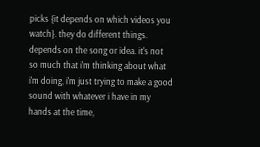picks {it depends on which videos you watch}. they do different things. depends on the song or idea. it's not so much that i'm thinking about what i'm doing, i'm just trying to make a good sound with whatever i have in my hands at the time,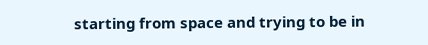starting from space and trying to be in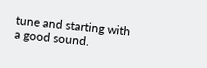tune and starting with a good sound.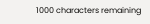1000 characters remaining